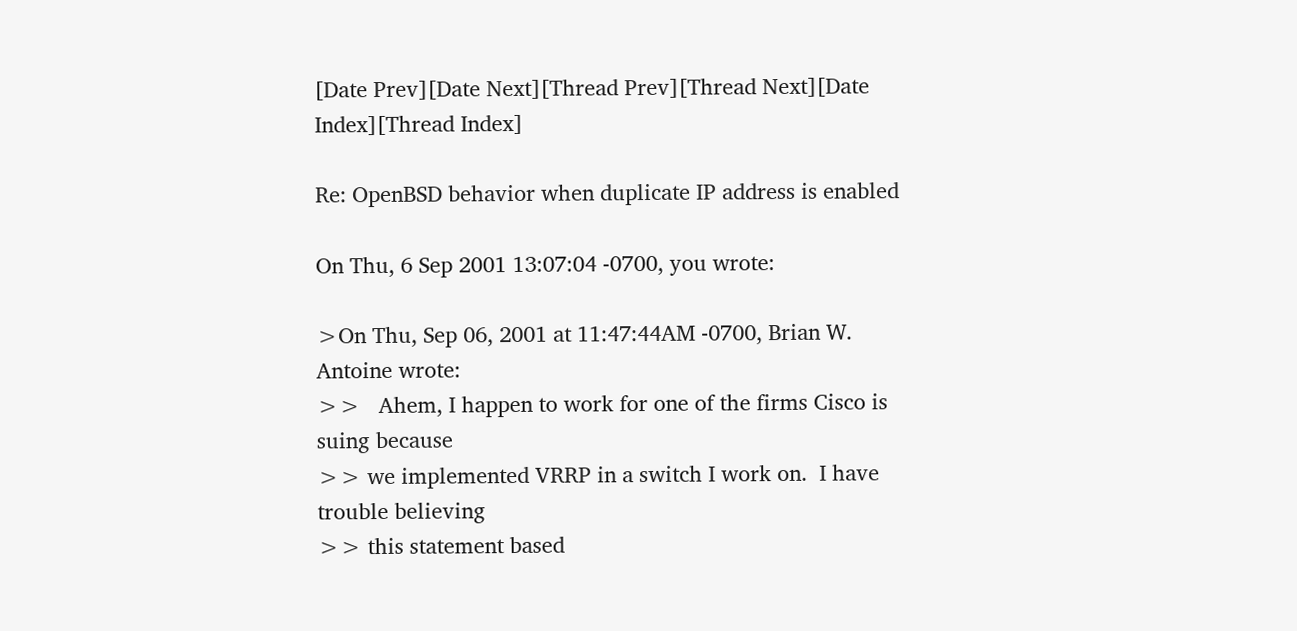[Date Prev][Date Next][Thread Prev][Thread Next][Date Index][Thread Index]

Re: OpenBSD behavior when duplicate IP address is enabled

On Thu, 6 Sep 2001 13:07:04 -0700, you wrote:

>On Thu, Sep 06, 2001 at 11:47:44AM -0700, Brian W. Antoine wrote:
>>   Ahem, I happen to work for one of the firms Cisco is suing because
>> we implemented VRRP in a switch I work on.  I have trouble believing
>> this statement based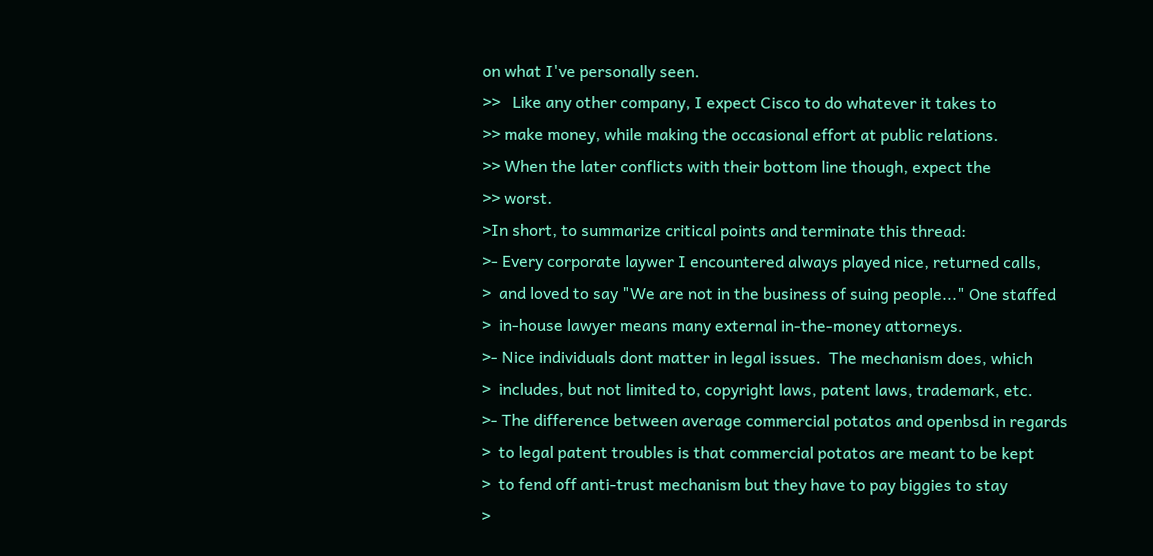on what I've personally seen.
>>   Like any other company, I expect Cisco to do whatever it takes to
>> make money, while making the occasional effort at public relations.
>> When the later conflicts with their bottom line though, expect the
>> worst.
>In short, to summarize critical points and terminate this thread:
>- Every corporate laywer I encountered always played nice, returned calls,
>  and loved to say "We are not in the business of suing people..." One staffed
>  in-house lawyer means many external in-the-money attorneys.
>- Nice individuals dont matter in legal issues.  The mechanism does, which
>  includes, but not limited to, copyright laws, patent laws, trademark, etc.
>- The difference between average commercial potatos and openbsd in regards
>  to legal patent troubles is that commercial potatos are meant to be kept
>  to fend off anti-trust mechanism but they have to pay biggies to stay
>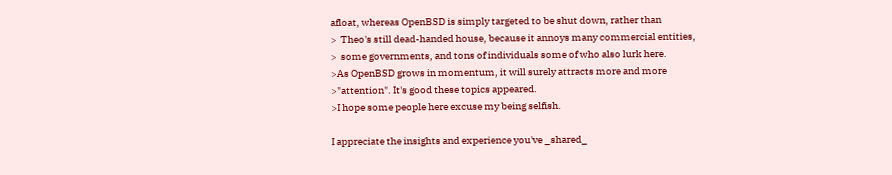afloat, whereas OpenBSD is simply targeted to be shut down, rather than
>  Theo's still dead-handed house, because it annoys many commercial entities,
>  some governments, and tons of individuals some of who also lurk here.
>As OpenBSD grows in momentum, it will surely attracts more and more
>"attention". It's good these topics appeared.
>I hope some people here excuse my being selfish.

I appreciate the insights and experience you've _shared_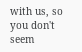with us, so
you don't seem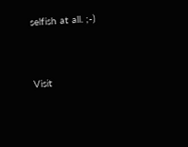selfish at all. ;-)


Visit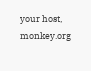your host, monkey.org